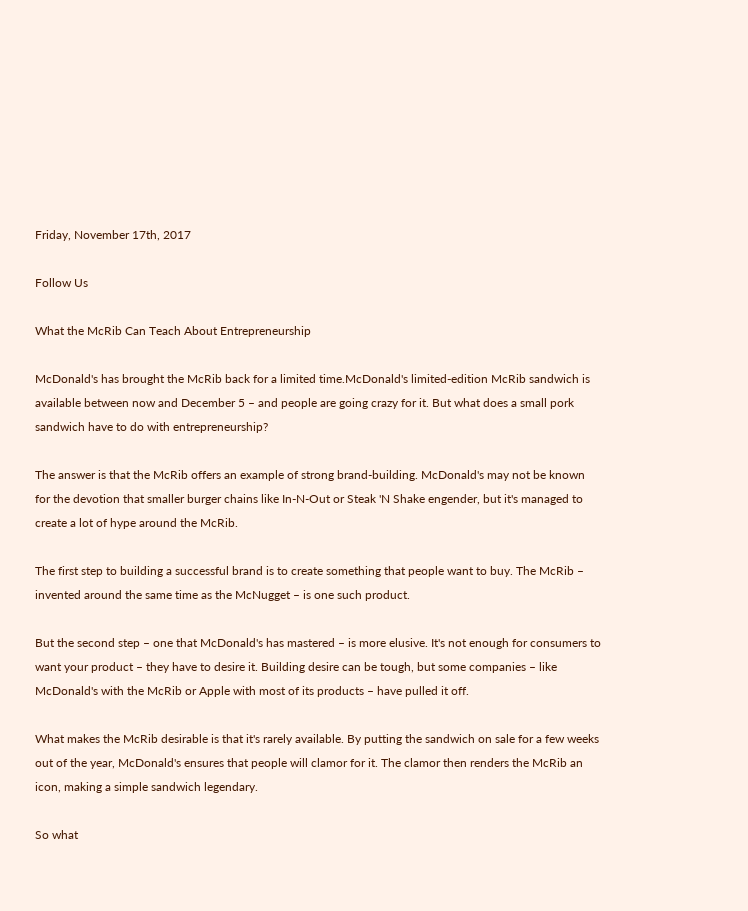Friday, November 17th, 2017

Follow Us

What the McRib Can Teach About Entrepreneurship

McDonald's has brought the McRib back for a limited time.McDonald's limited-edition McRib sandwich is available between now and December 5 – and people are going crazy for it. But what does a small pork sandwich have to do with entrepreneurship?

The answer is that the McRib offers an example of strong brand-building. McDonald's may not be known for the devotion that smaller burger chains like In-N-Out or Steak 'N Shake engender, but it's managed to create a lot of hype around the McRib.

The first step to building a successful brand is to create something that people want to buy. The McRib – invented around the same time as the McNugget – is one such product.

But the second step – one that McDonald's has mastered – is more elusive. It's not enough for consumers to want your product – they have to desire it. Building desire can be tough, but some companies – like McDonald's with the McRib or Apple with most of its products – have pulled it off.

What makes the McRib desirable is that it's rarely available. By putting the sandwich on sale for a few weeks out of the year, McDonald's ensures that people will clamor for it. The clamor then renders the McRib an icon, making a simple sandwich legendary.

So what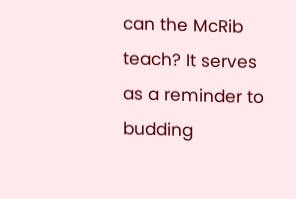can the McRib teach? It serves as a reminder to budding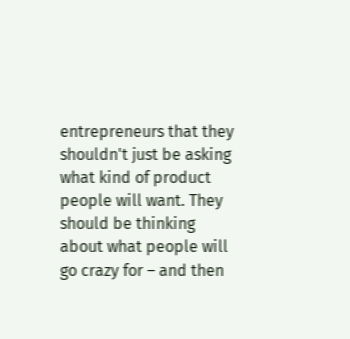entrepreneurs that they shouldn't just be asking what kind of product people will want. They should be thinking about what people will go crazy for – and then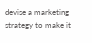devise a marketing strategy to make it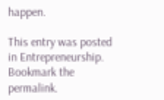happen.

This entry was posted in Entrepreneurship. Bookmark the permalink.